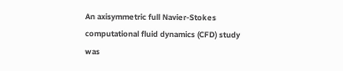An axisymmetric full Navier-Stokes computational fluid dynamics (CFD) study was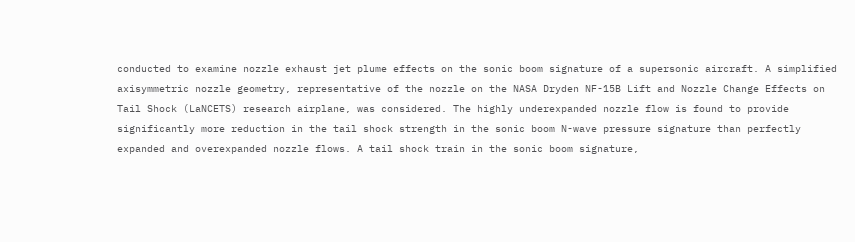conducted to examine nozzle exhaust jet plume effects on the sonic boom signature of a supersonic aircraft. A simplified axisymmetric nozzle geometry, representative of the nozzle on the NASA Dryden NF-15B Lift and Nozzle Change Effects on Tail Shock (LaNCETS) research airplane, was considered. The highly underexpanded nozzle flow is found to provide significantly more reduction in the tail shock strength in the sonic boom N-wave pressure signature than perfectly expanded and overexpanded nozzle flows. A tail shock train in the sonic boom signature,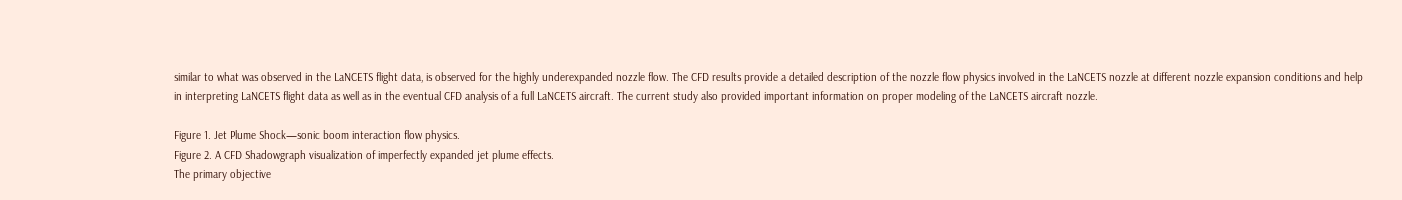similar to what was observed in the LaNCETS flight data, is observed for the highly underexpanded nozzle flow. The CFD results provide a detailed description of the nozzle flow physics involved in the LaNCETS nozzle at different nozzle expansion conditions and help in interpreting LaNCETS flight data as well as in the eventual CFD analysis of a full LaNCETS aircraft. The current study also provided important information on proper modeling of the LaNCETS aircraft nozzle.

Figure 1. Jet Plume Shock—sonic boom interaction flow physics.
Figure 2. A CFD Shadowgraph visualization of imperfectly expanded jet plume effects.
The primary objective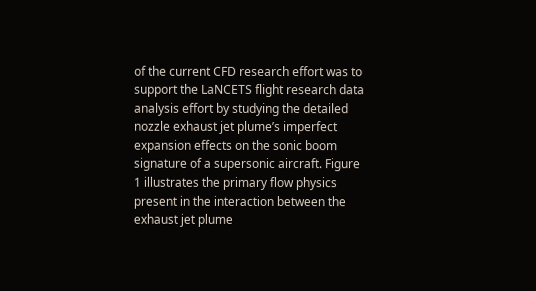of the current CFD research effort was to support the LaNCETS flight research data analysis effort by studying the detailed nozzle exhaust jet plume’s imperfect expansion effects on the sonic boom signature of a supersonic aircraft. Figure 1 illustrates the primary flow physics present in the interaction between the exhaust jet plume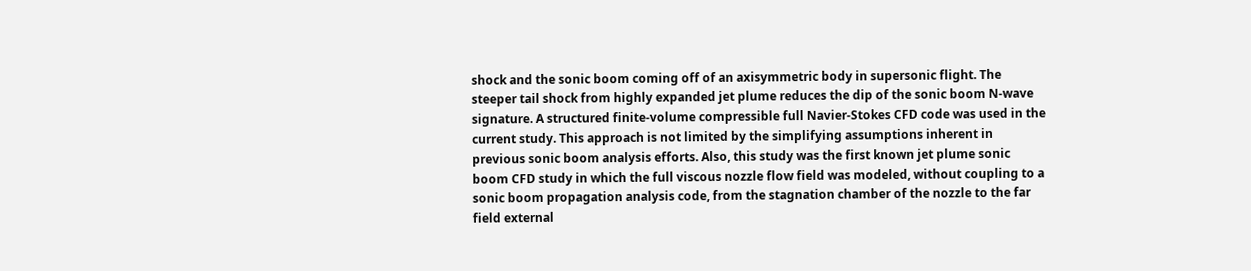shock and the sonic boom coming off of an axisymmetric body in supersonic flight. The steeper tail shock from highly expanded jet plume reduces the dip of the sonic boom N-wave signature. A structured finite-volume compressible full Navier-Stokes CFD code was used in the current study. This approach is not limited by the simplifying assumptions inherent in previous sonic boom analysis efforts. Also, this study was the first known jet plume sonic boom CFD study in which the full viscous nozzle flow field was modeled, without coupling to a sonic boom propagation analysis code, from the stagnation chamber of the nozzle to the far field external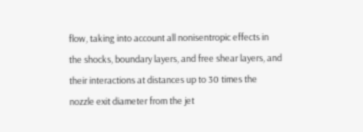flow, taking into account all nonisentropic effects in the shocks, boundary layers, and free shear layers, and their interactions at distances up to 30 times the nozzle exit diameter from the jet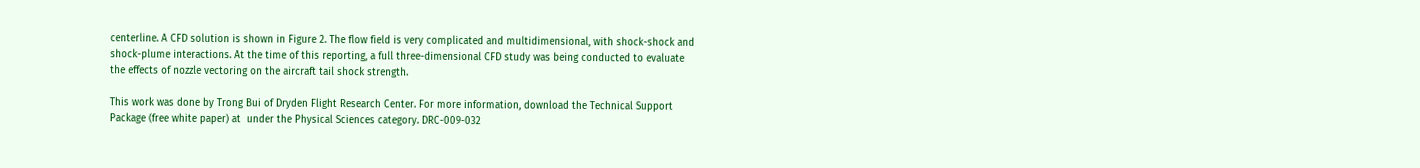centerline. A CFD solution is shown in Figure 2. The flow field is very complicated and multidimensional, with shock-shock and shock-plume interactions. At the time of this reporting, a full three-dimensional CFD study was being conducted to evaluate the effects of nozzle vectoring on the aircraft tail shock strength.

This work was done by Trong Bui of Dryden Flight Research Center. For more information, download the Technical Support Package (free white paper) at  under the Physical Sciences category. DRC-009-032